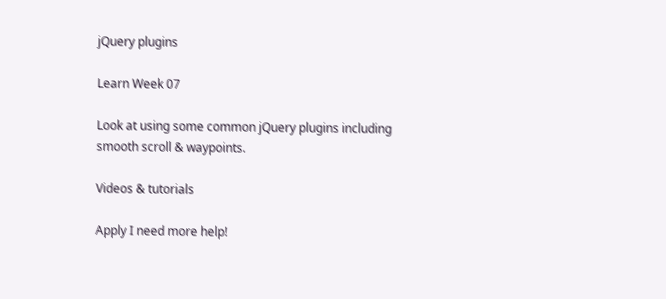jQuery plugins

Learn Week 07

Look at using some common jQuery plugins including smooth scroll & waypoints.

Videos & tutorials

Apply I need more help!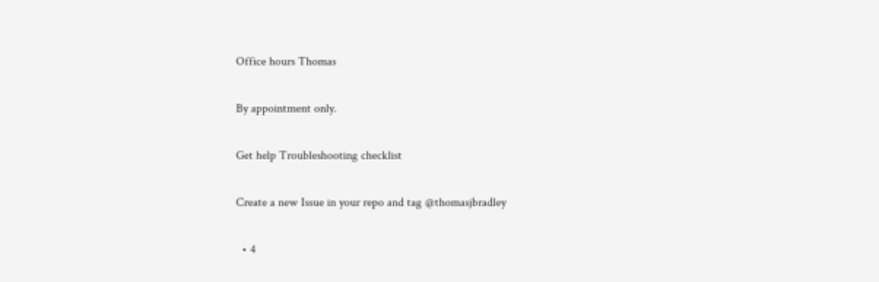Office hours Thomas

By appointment only.

Get help Troubleshooting checklist

Create a new Issue in your repo and tag @thomasjbradley

  • 4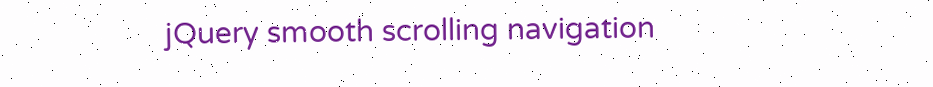jQuery smooth scrolling navigation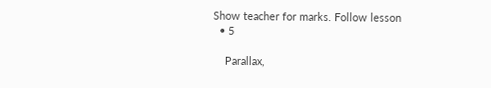Show teacher for marks. Follow lesson
  • 5

    Parallax,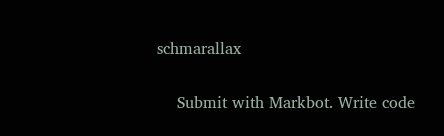schmarallax

    Submit with Markbot. Write code